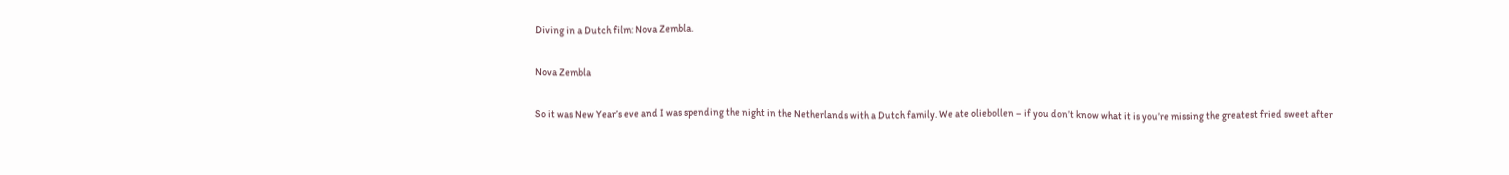Diving in a Dutch film: Nova Zembla.

Nova Zembla

So it was New Year’s eve and I was spending the night in the Netherlands with a Dutch family. We ate oliebollen – if you don’t know what it is you’re missing the greatest fried sweet after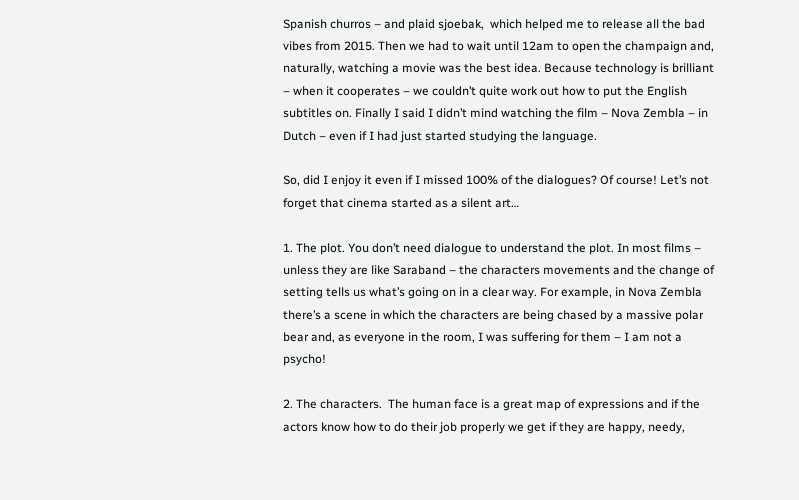Spanish churros – and plaid sjoebak,  which helped me to release all the bad vibes from 2015. Then we had to wait until 12am to open the champaign and, naturally, watching a movie was the best idea. Because technology is brilliant – when it cooperates – we couldn’t quite work out how to put the English subtitles on. Finally I said I didn’t mind watching the film – Nova Zembla – in Dutch – even if I had just started studying the language.

So, did I enjoy it even if I missed 100% of the dialogues? Of course! Let’s not forget that cinema started as a silent art…

1. The plot. You don’t need dialogue to understand the plot. In most films – unless they are like Saraband – the characters movements and the change of setting tells us what’s going on in a clear way. For example, in Nova Zembla  there’s a scene in which the characters are being chased by a massive polar bear and, as everyone in the room, I was suffering for them – I am not a psycho!

2. The characters.  The human face is a great map of expressions and if the actors know how to do their job properly we get if they are happy, needy,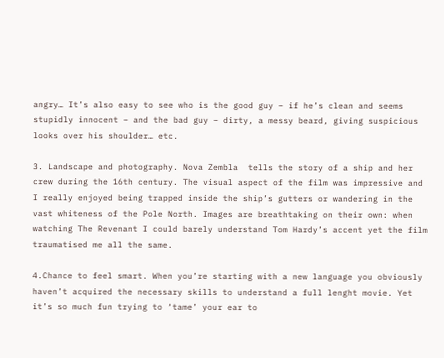angry… It’s also easy to see who is the good guy – if he’s clean and seems stupidly innocent – and the bad guy – dirty, a messy beard, giving suspicious looks over his shoulder… etc.

3. Landscape and photography. Nova Zembla  tells the story of a ship and her crew during the 16th century. The visual aspect of the film was impressive and I really enjoyed being trapped inside the ship’s gutters or wandering in the vast whiteness of the Pole North. Images are breathtaking on their own: when watching The Revenant I could barely understand Tom Hardy’s accent yet the film traumatised me all the same.

4.Chance to feel smart. When you’re starting with a new language you obviously haven’t acquired the necessary skills to understand a full lenght movie. Yet it’s so much fun trying to ‘tame’ your ear to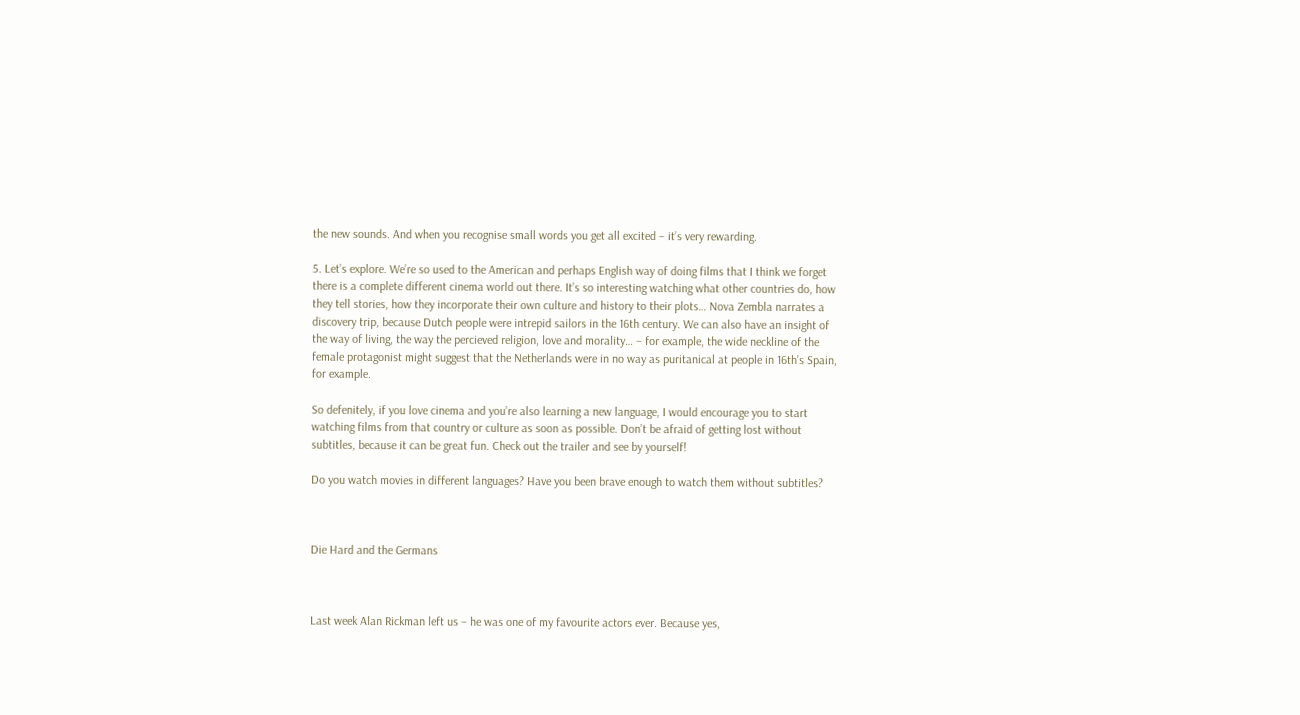the new sounds. And when you recognise small words you get all excited – it’s very rewarding.

5. Let’s explore. We’re so used to the American and perhaps English way of doing films that I think we forget there is a complete different cinema world out there. It’s so interesting watching what other countries do, how they tell stories, how they incorporate their own culture and history to their plots… Nova Zembla narrates a discovery trip, because Dutch people were intrepid sailors in the 16th century. We can also have an insight of the way of living, the way the percieved religion, love and morality… – for example, the wide neckline of the female protagonist might suggest that the Netherlands were in no way as puritanical at people in 16th’s Spain, for example.

So defenitely, if you love cinema and you’re also learning a new language, I would encourage you to start watching films from that country or culture as soon as possible. Don’t be afraid of getting lost without subtitles, because it can be great fun. Check out the trailer and see by yourself!

Do you watch movies in different languages? Have you been brave enough to watch them without subtitles?



Die Hard and the Germans



Last week Alan Rickman left us – he was one of my favourite actors ever. Because yes,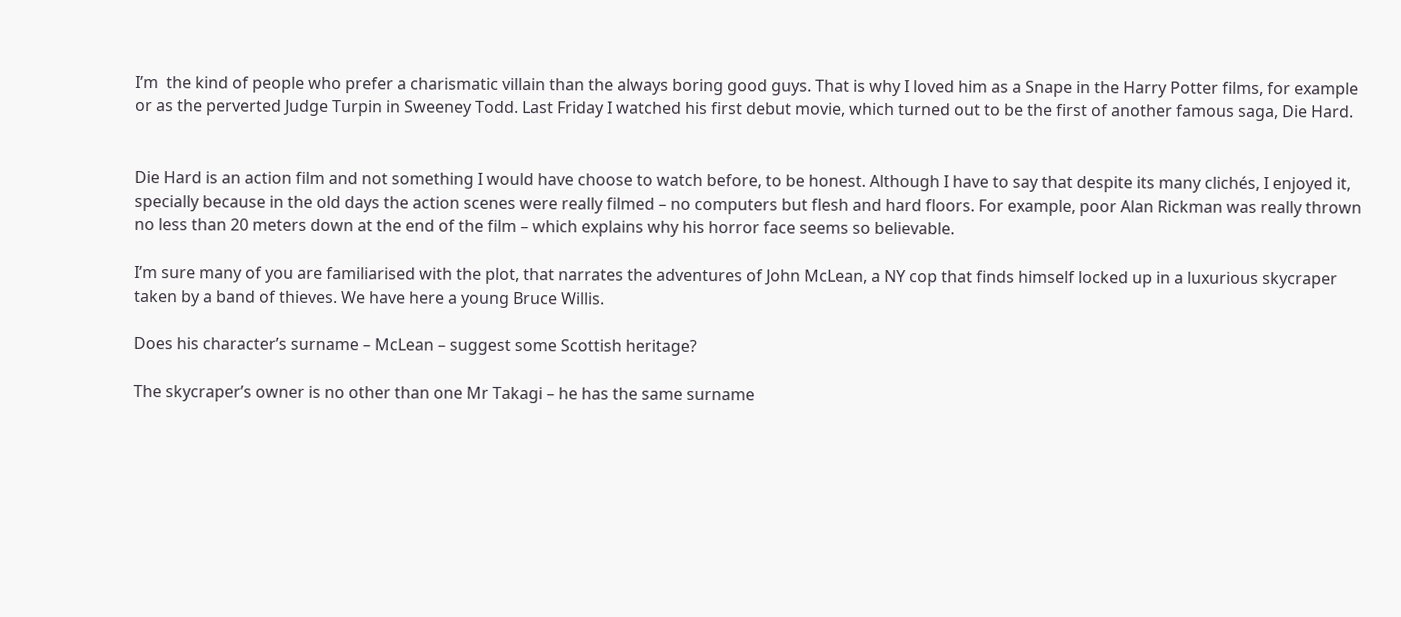I’m  the kind of people who prefer a charismatic villain than the always boring good guys. That is why I loved him as a Snape in the Harry Potter films, for example or as the perverted Judge Turpin in Sweeney Todd. Last Friday I watched his first debut movie, which turned out to be the first of another famous saga, Die Hard.


Die Hard is an action film and not something I would have choose to watch before, to be honest. Although I have to say that despite its many clichés, I enjoyed it, specially because in the old days the action scenes were really filmed – no computers but flesh and hard floors. For example, poor Alan Rickman was really thrown no less than 20 meters down at the end of the film – which explains why his horror face seems so believable.

I’m sure many of you are familiarised with the plot, that narrates the adventures of John McLean, a NY cop that finds himself locked up in a luxurious skycraper taken by a band of thieves. We have here a young Bruce Willis.

Does his character’s surname – McLean – suggest some Scottish heritage?

The skycraper’s owner is no other than one Mr Takagi – he has the same surname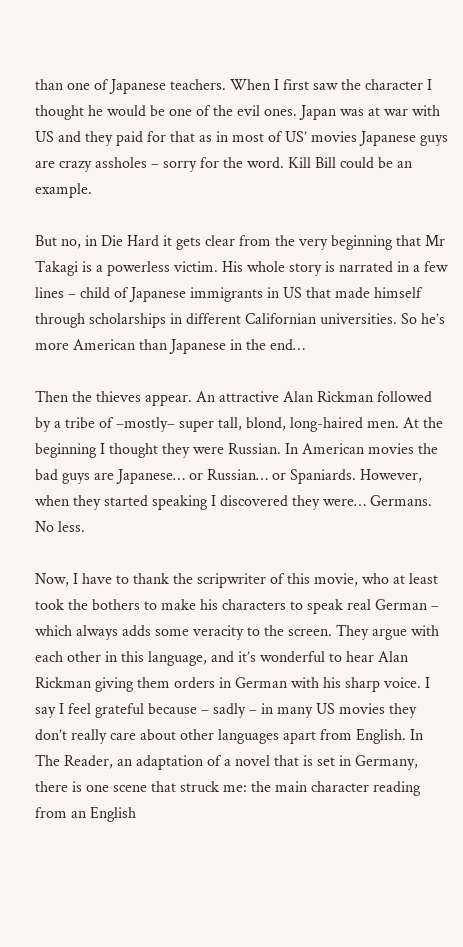than one of Japanese teachers. When I first saw the character I thought he would be one of the evil ones. Japan was at war with US and they paid for that as in most of US’ movies Japanese guys are crazy assholes – sorry for the word. Kill Bill could be an example.

But no, in Die Hard it gets clear from the very beginning that Mr Takagi is a powerless victim. His whole story is narrated in a few lines – child of Japanese immigrants in US that made himself through scholarships in different Californian universities. So he’s more American than Japanese in the end…

Then the thieves appear. An attractive Alan Rickman followed by a tribe of –mostly– super tall, blond, long-haired men. At the beginning I thought they were Russian. In American movies the bad guys are Japanese… or Russian… or Spaniards. However, when they started speaking I discovered they were… Germans. No less.

Now, I have to thank the scripwriter of this movie, who at least took the bothers to make his characters to speak real German – which always adds some veracity to the screen. They argue with each other in this language, and it’s wonderful to hear Alan Rickman giving them orders in German with his sharp voice. I say I feel grateful because – sadly – in many US movies they don’t really care about other languages apart from English. In The Reader, an adaptation of a novel that is set in Germany, there is one scene that struck me: the main character reading from an English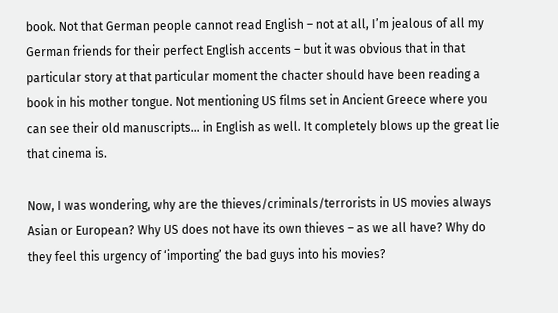book. Not that German people cannot read English – not at all, I’m jealous of all my German friends for their perfect English accents – but it was obvious that in that particular story at that particular moment the chacter should have been reading a book in his mother tongue. Not mentioning US films set in Ancient Greece where you can see their old manuscripts… in English as well. It completely blows up the great lie that cinema is.

Now, I was wondering, why are the thieves/criminals/terrorists in US movies always Asian or European? Why US does not have its own thieves – as we all have? Why do they feel this urgency of ‘importing’ the bad guys into his movies?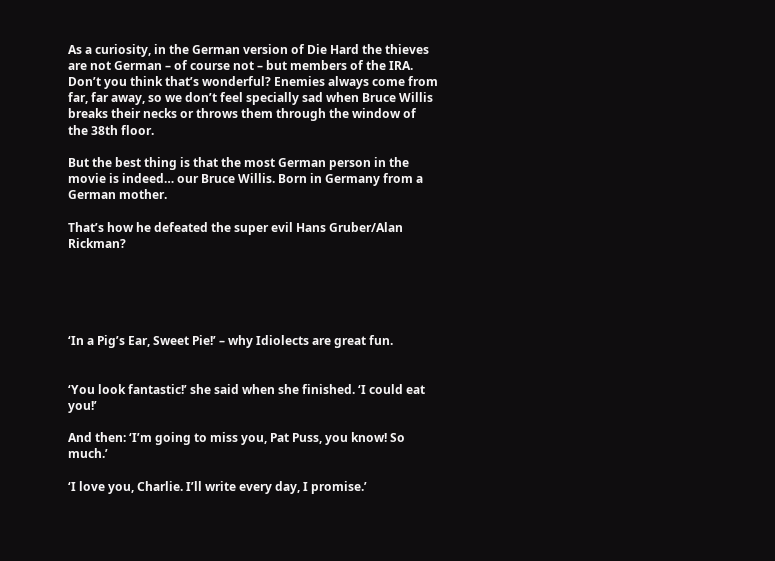As a curiosity, in the German version of Die Hard the thieves are not German – of course not – but members of the IRA. Don’t you think that’s wonderful? Enemies always come from far, far away, so we don’t feel specially sad when Bruce Willis breaks their necks or throws them through the window of the 38th floor.

But the best thing is that the most German person in the movie is indeed… our Bruce Willis. Born in Germany from a German mother.

That’s how he defeated the super evil Hans Gruber/Alan Rickman?





‘In a Pig’s Ear, Sweet Pie!’ – why Idiolects are great fun.


‘You look fantastic!’ she said when she finished. ‘I could eat you!’

And then: ‘I’m going to miss you, Pat Puss, you know! So much.’

‘I love you, Charlie. I’ll write every day, I promise.’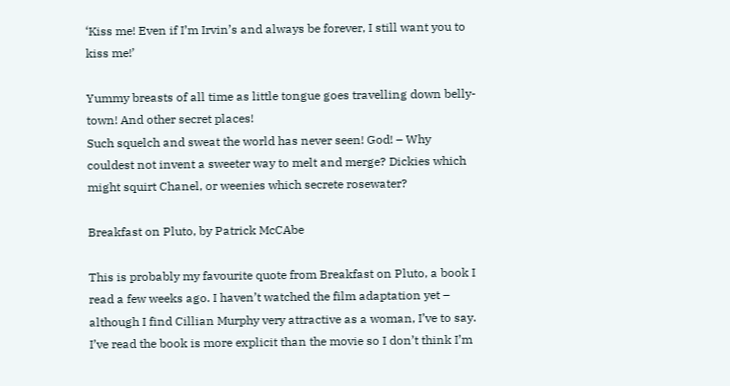‘Kiss me! Even if I’m Irvin’s and always be forever, I still want you to kiss me!’

Yummy breasts of all time as little tongue goes travelling down belly-town! And other secret places!
Such squelch and sweat the world has never seen! God! – Why couldest not invent a sweeter way to melt and merge? Dickies which might squirt Chanel, or weenies which secrete rosewater?

Breakfast on Pluto, by Patrick McCAbe

This is probably my favourite quote from Breakfast on Pluto, a book I read a few weeks ago. I haven’t watched the film adaptation yet – although I find Cillian Murphy very attractive as a woman, I’ve to say. I’ve read the book is more explicit than the movie so I don’t think I’m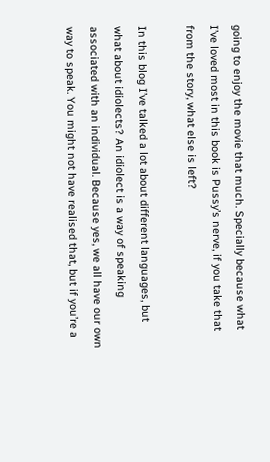going to enjoy the movie that much. Specially because what I’ve loved most in this book is Pussy’s nerve, if you take that from the story, what else is left?

In this blog I’ve talked a lot about different languages, but what about idiolects? An idiolect is a way of speaking associated with an individual. Because yes, we all have our own way to speak. You might not have realised that, but if you’re a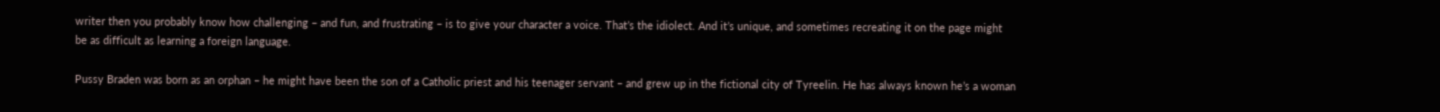writer then you probably know how challenging – and fun, and frustrating – is to give your character a voice. That’s the idiolect. And it’s unique, and sometimes recreating it on the page might be as difficult as learning a foreign language.

Pussy Braden was born as an orphan – he might have been the son of a Catholic priest and his teenager servant – and grew up in the fictional city of Tyreelin. He has always known he’s a woman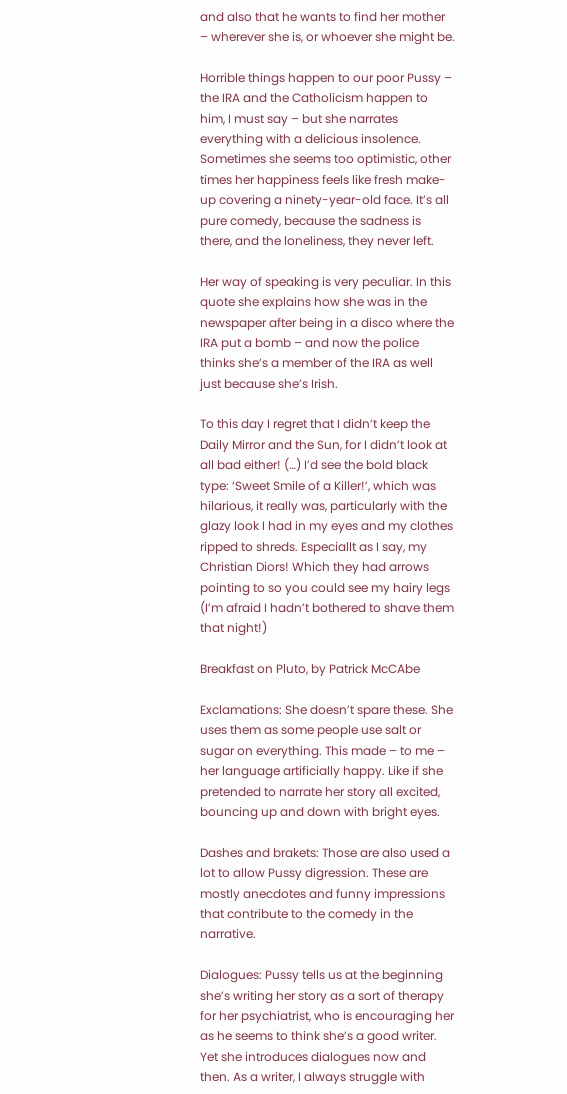and also that he wants to find her mother – wherever she is, or whoever she might be.

Horrible things happen to our poor Pussy – the IRA and the Catholicism happen to him, I must say – but she narrates everything with a delicious insolence. Sometimes she seems too optimistic, other times her happiness feels like fresh make-up covering a ninety-year-old face. It’s all pure comedy, because the sadness is there, and the loneliness, they never left.

Her way of speaking is very peculiar. In this quote she explains how she was in the newspaper after being in a disco where the IRA put a bomb – and now the police thinks she’s a member of the IRA as well just because she’s Irish.

To this day I regret that I didn’t keep the Daily Mirror and the Sun, for I didn’t look at all bad either! (…) I’d see the bold black type: ‘Sweet Smile of a Killer!’, which was hilarious, it really was, particularly with the glazy look I had in my eyes and my clothes ripped to shreds. Especiallt as I say, my Christian Diors! Which they had arrows pointing to so you could see my hairy legs (I’m afraid I hadn’t bothered to shave them that night!)

Breakfast on Pluto, by Patrick McCAbe

Exclamations: She doesn’t spare these. She uses them as some people use salt or sugar on everything. This made – to me – her language artificially happy. Like if she pretended to narrate her story all excited, bouncing up and down with bright eyes.

Dashes and brakets: Those are also used a lot to allow Pussy digression. These are mostly anecdotes and funny impressions that contribute to the comedy in the narrative.

Dialogues: Pussy tells us at the beginning she’s writing her story as a sort of therapy for her psychiatrist, who is encouraging her as he seems to think she’s a good writer. Yet she introduces dialogues now and then. As a writer, I always struggle with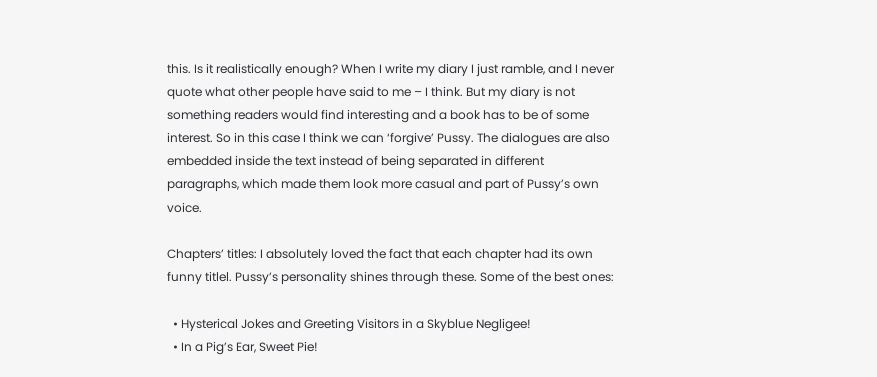this. Is it realistically enough? When I write my diary I just ramble, and I never quote what other people have said to me – I think. But my diary is not something readers would find interesting and a book has to be of some interest. So in this case I think we can ‘forgive’ Pussy. The dialogues are also embedded inside the text instead of being separated in different paragraphs, which made them look more casual and part of Pussy’s own voice.

Chapters’ titles: I absolutely loved the fact that each chapter had its own funny titlel. Pussy’s personality shines through these. Some of the best ones:

  • Hysterical Jokes and Greeting Visitors in a Skyblue Negligee!
  • In a Pig’s Ear, Sweet Pie!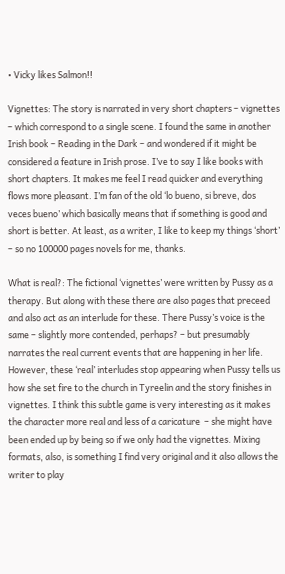• Vicky likes Salmon!!

Vignettes: The story is narrated in very short chapters – vignettes – which correspond to a single scene. I found the same in another Irish book – Reading in the Dark – and wondered if it might be considered a feature in Irish prose. I’ve to say I like books with short chapters. It makes me feel I read quicker and everything flows more pleasant. I’m fan of the old ‘lo bueno, si breve, dos veces bueno’ which basically means that if something is good and short is better. At least, as a writer, I like to keep my things ‘short’ – so no 100000 pages novels for me, thanks.

What is real?: The fictional ‘vignettes’ were written by Pussy as a therapy. But along with these there are also pages that preceed and also act as an interlude for these. There Pussy’s voice is the same – slightly more contended, perhaps? – but presumably narrates the real current events that are happening in her life. However, these ‘real’ interludes stop appearing when Pussy tells us how she set fire to the church in Tyreelin and the story finishes in vignettes. I think this subtle game is very interesting as it makes the character more real and less of a caricature  – she might have been ended up by being so if we only had the vignettes. Mixing formats, also, is something I find very original and it also allows the writer to play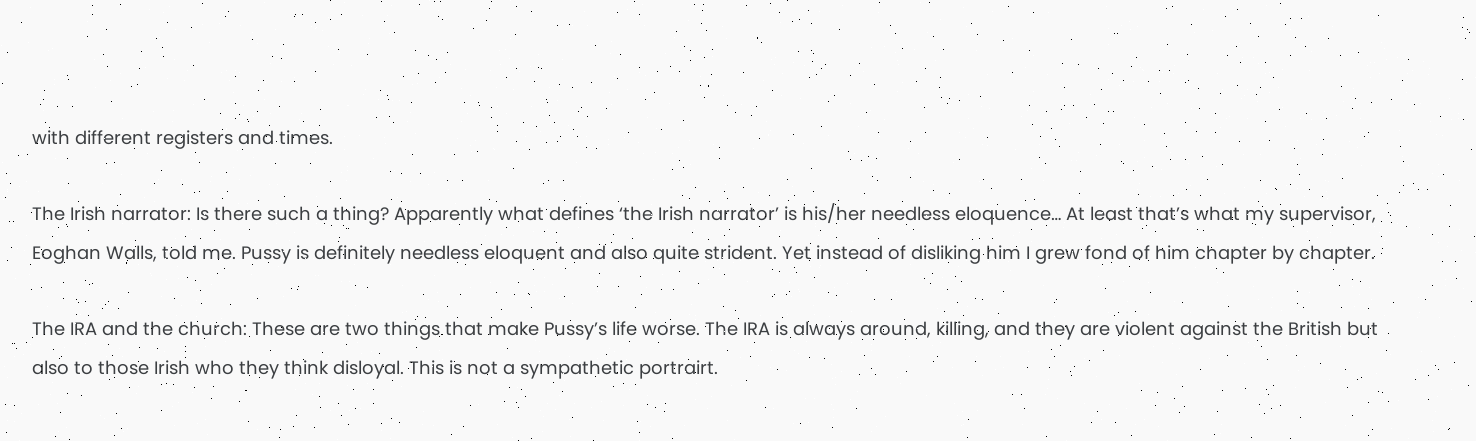with different registers and times.

The Irish narrator: Is there such a thing? Apparently what defines ‘the Irish narrator’ is his/her needless eloquence… At least that’s what my supervisor, Eoghan Walls, told me. Pussy is definitely needless eloquent and also quite strident. Yet instead of disliking him I grew fond of him chapter by chapter.

The IRA and the church: These are two things that make Pussy’s life worse. The IRA is always around, killing, and they are violent against the British but also to those Irish who they think disloyal. This is not a sympathetic portrairt.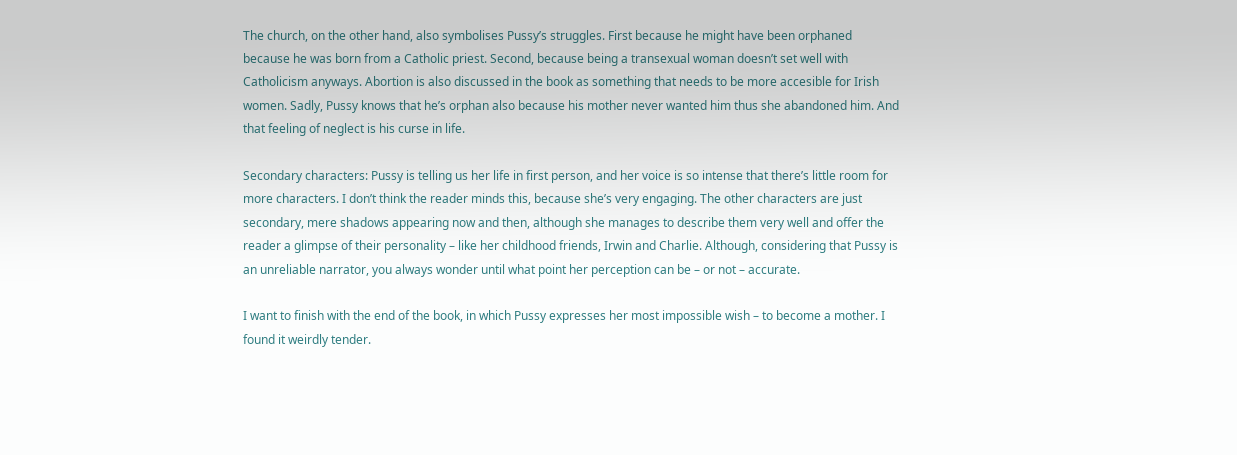The church, on the other hand, also symbolises Pussy’s struggles. First because he might have been orphaned because he was born from a Catholic priest. Second, because being a transexual woman doesn’t set well with Catholicism anyways. Abortion is also discussed in the book as something that needs to be more accesible for Irish women. Sadly, Pussy knows that he’s orphan also because his mother never wanted him thus she abandoned him. And that feeling of neglect is his curse in life.

Secondary characters: Pussy is telling us her life in first person, and her voice is so intense that there’s little room for more characters. I don’t think the reader minds this, because she’s very engaging. The other characters are just secondary, mere shadows appearing now and then, although she manages to describe them very well and offer the reader a glimpse of their personality – like her childhood friends, Irwin and Charlie. Although, considering that Pussy is an unreliable narrator, you always wonder until what point her perception can be – or not – accurate.

I want to finish with the end of the book, in which Pussy expresses her most impossible wish – to become a mother. I found it weirdly tender.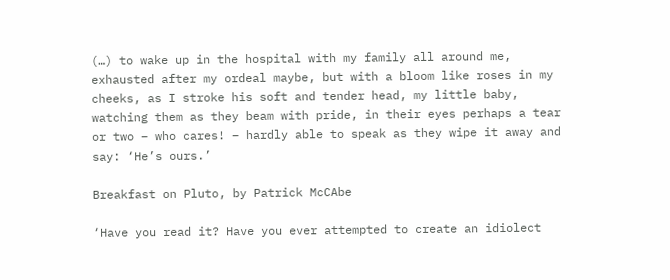(…) to wake up in the hospital with my family all around me, exhausted after my ordeal maybe, but with a bloom like roses in my cheeks, as I stroke his soft and tender head, my little baby, watching them as they beam with pride, in their eyes perhaps a tear or two – who cares! – hardly able to speak as they wipe it away and say: ‘He’s ours.’

Breakfast on Pluto, by Patrick McCAbe

‘Have you read it? Have you ever attempted to create an idiolect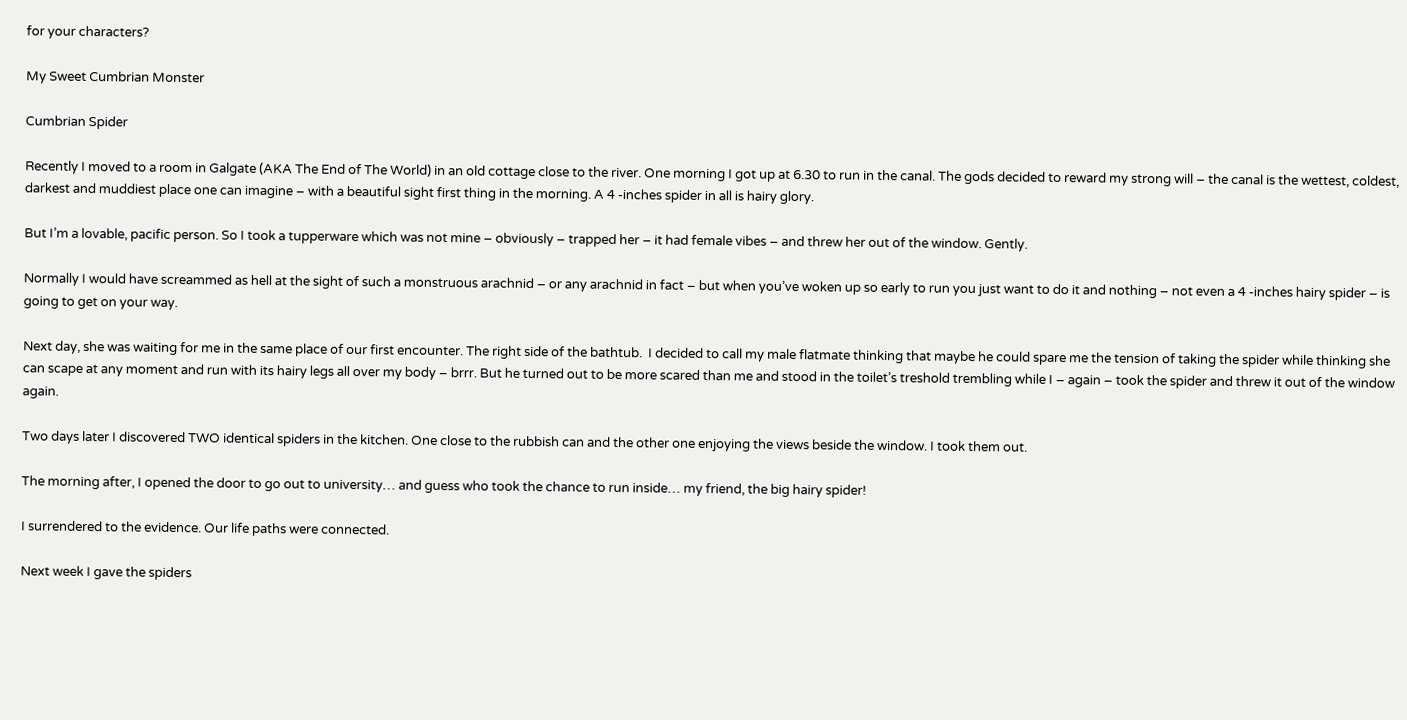for your characters?

My Sweet Cumbrian Monster

Cumbrian Spider

Recently I moved to a room in Galgate (AKA The End of The World) in an old cottage close to the river. One morning I got up at 6.30 to run in the canal. The gods decided to reward my strong will – the canal is the wettest, coldest, darkest and muddiest place one can imagine – with a beautiful sight first thing in the morning. A 4 -inches spider in all is hairy glory.

But I’m a lovable, pacific person. So I took a tupperware which was not mine – obviously – trapped her – it had female vibes – and threw her out of the window. Gently.

Normally I would have screammed as hell at the sight of such a monstruous arachnid – or any arachnid in fact – but when you’ve woken up so early to run you just want to do it and nothing – not even a 4 -inches hairy spider – is going to get on your way.

Next day, she was waiting for me in the same place of our first encounter. The right side of the bathtub.  I decided to call my male flatmate thinking that maybe he could spare me the tension of taking the spider while thinking she can scape at any moment and run with its hairy legs all over my body – brrr. But he turned out to be more scared than me and stood in the toilet’s treshold trembling while I – again – took the spider and threw it out of the window again.

Two days later I discovered TWO identical spiders in the kitchen. One close to the rubbish can and the other one enjoying the views beside the window. I took them out.

The morning after, I opened the door to go out to university… and guess who took the chance to run inside… my friend, the big hairy spider!

I surrendered to the evidence. Our life paths were connected.

Next week I gave the spiders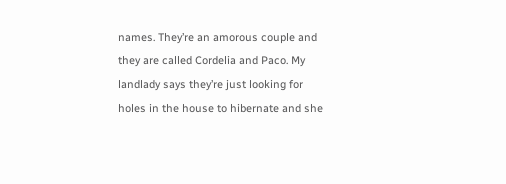names. They’re an amorous couple and they are called Cordelia and Paco. My landlady says they’re just looking for holes in the house to hibernate and she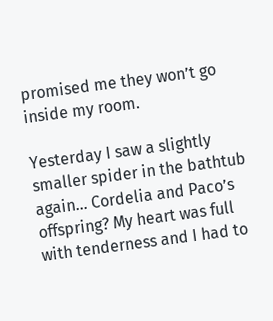promised me they won’t go inside my room.

Yesterday I saw a slightly smaller spider in the bathtub again… Cordelia and Paco’s offspring? My heart was full with tenderness and I had to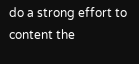do a strong effort to content the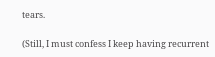tears.

(Still, I must confess I keep having recurrent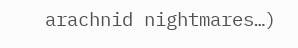arachnid nightmares…)